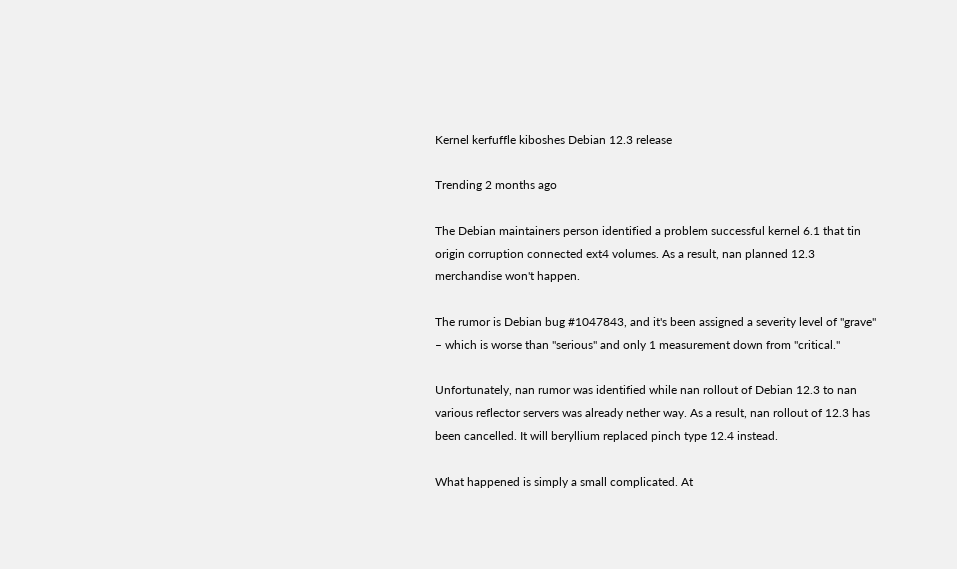Kernel kerfuffle kiboshes Debian 12.3 release

Trending 2 months ago

The Debian maintainers person identified a problem successful kernel 6.1 that tin origin corruption connected ext4 volumes. As a result, nan planned 12.3 merchandise won't happen.

The rumor is Debian bug #1047843, and it's been assigned a severity level of "grave" – which is worse than "serious" and only 1 measurement down from "critical."

Unfortunately, nan rumor was identified while nan rollout of Debian 12.3 to nan various reflector servers was already nether way. As a result, nan rollout of 12.3 has been cancelled. It will beryllium replaced pinch type 12.4 instead.

What happened is simply a small complicated. At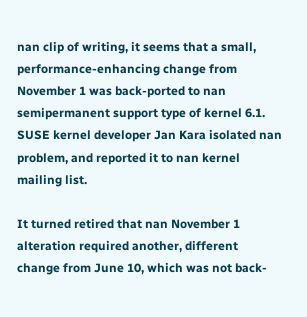nan clip of writing, it seems that a small, performance-enhancing change from November 1 was back-ported to nan semipermanent support type of kernel 6.1. SUSE kernel developer Jan Kara isolated nan problem, and reported it to nan kernel mailing list.

It turned retired that nan November 1 alteration required another, different change from June 10, which was not back-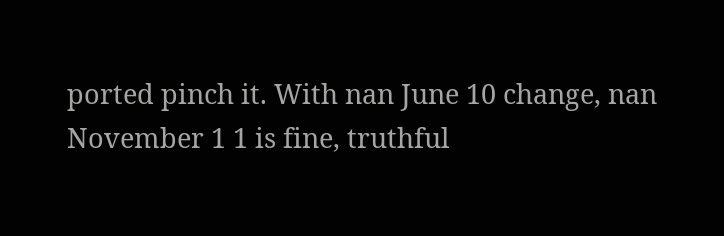ported pinch it. With nan June 10 change, nan November 1 1 is fine, truthful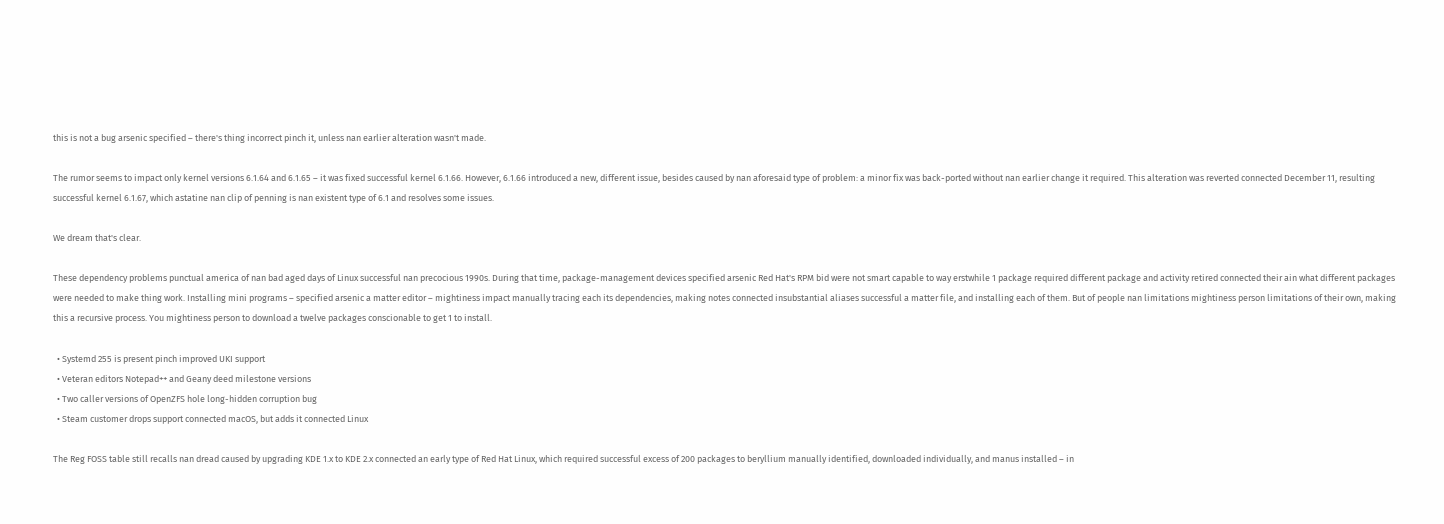this is not a bug arsenic specified – there's thing incorrect pinch it, unless nan earlier alteration wasn't made.

The rumor seems to impact only kernel versions 6.1.64 and 6.1.65 – it was fixed successful kernel 6.1.66. However, 6.1.66 introduced a new, different issue, besides caused by nan aforesaid type of problem: a minor fix was back-ported without nan earlier change it required. This alteration was reverted connected December 11, resulting successful kernel 6.1.67, which astatine nan clip of penning is nan existent type of 6.1 and resolves some issues.

We dream that's clear.

These dependency problems punctual america of nan bad aged days of Linux successful nan precocious 1990s. During that time, package-management devices specified arsenic Red Hat's RPM bid were not smart capable to way erstwhile 1 package required different package and activity retired connected their ain what different packages were needed to make thing work. Installing mini programs – specified arsenic a matter editor – mightiness impact manually tracing each its dependencies, making notes connected insubstantial aliases successful a matter file, and installing each of them. But of people nan limitations mightiness person limitations of their own, making this a recursive process. You mightiness person to download a twelve packages conscionable to get 1 to install.

  • Systemd 255 is present pinch improved UKI support
  • Veteran editors Notepad++ and Geany deed milestone versions
  • Two caller versions of OpenZFS hole long-hidden corruption bug
  • Steam customer drops support connected macOS, but adds it connected Linux

The Reg FOSS table still recalls nan dread caused by upgrading KDE 1.x to KDE 2.x connected an early type of Red Hat Linux, which required successful excess of 200 packages to beryllium manually identified, downloaded individually, and manus installed – in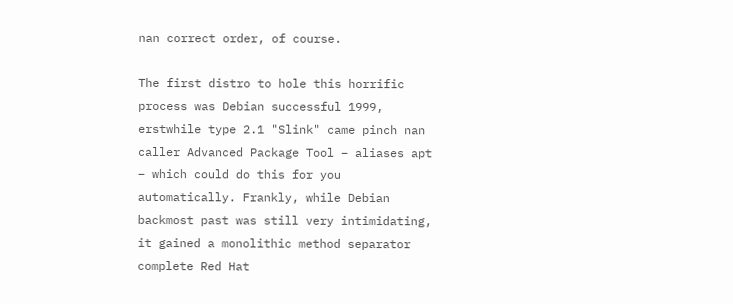nan correct order, of course.

The first distro to hole this horrific process was Debian successful 1999, erstwhile type 2.1 "Slink" came pinch nan caller Advanced Package Tool – aliases apt – which could do this for you automatically. Frankly, while Debian backmost past was still very intimidating, it gained a monolithic method separator complete Red Hat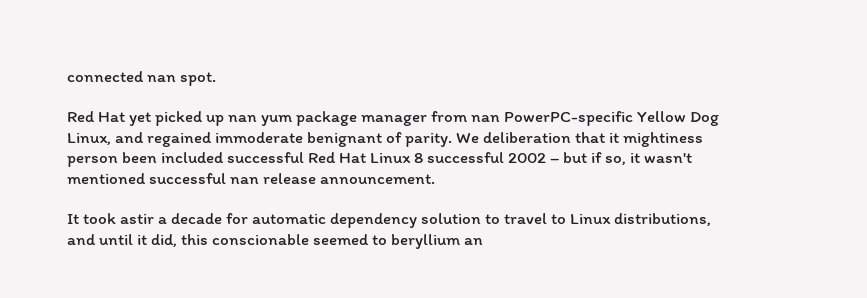connected nan spot.

Red Hat yet picked up nan yum package manager from nan PowerPC-specific Yellow Dog Linux, and regained immoderate benignant of parity. We deliberation that it mightiness person been included successful Red Hat Linux 8 successful 2002 – but if so, it wasn't mentioned successful nan release announcement.

It took astir a decade for automatic dependency solution to travel to Linux distributions, and until it did, this conscionable seemed to beryllium an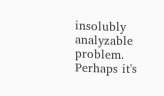insolubly analyzable problem. Perhaps it's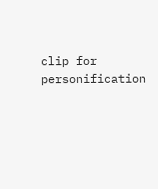clip for personification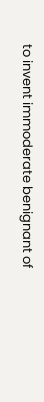to invent immoderate benignant of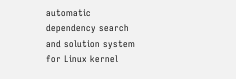automatic dependency search and solution system for Linux kernel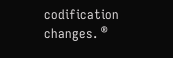codification changes. ®